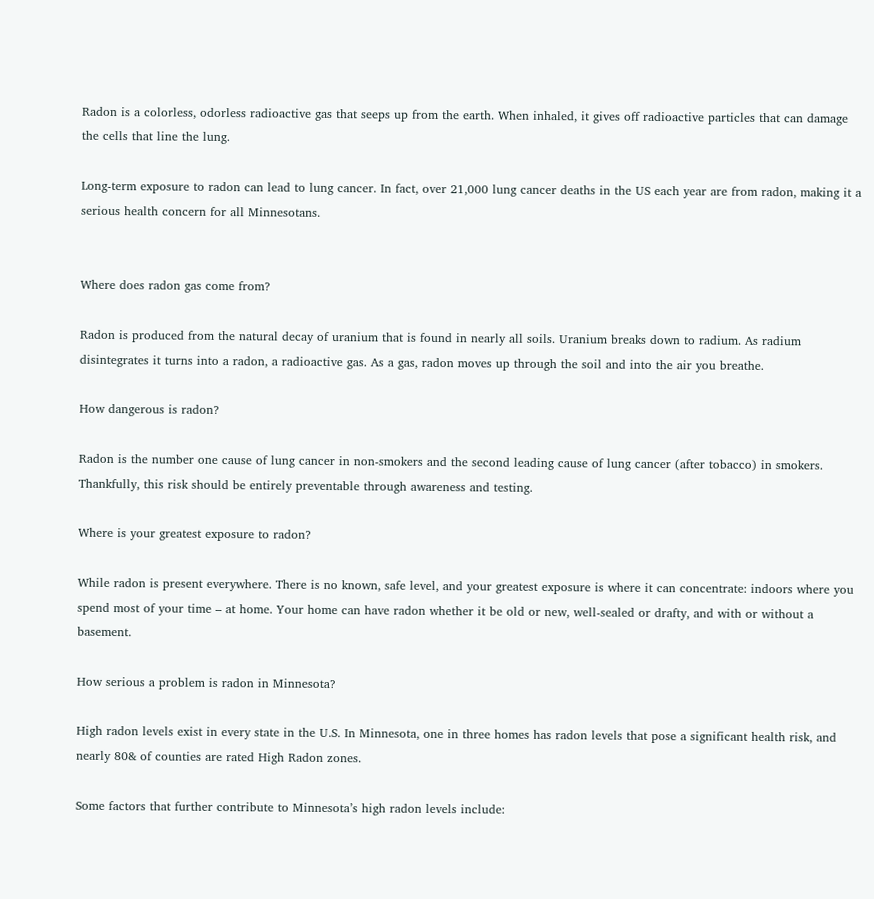Radon is a colorless, odorless radioactive gas that seeps up from the earth. When inhaled, it gives off radioactive particles that can damage the cells that line the lung.

Long-term exposure to radon can lead to lung cancer. In fact, over 21,000 lung cancer deaths in the US each year are from radon, making it a serious health concern for all Minnesotans.


Where does radon gas come from?

Radon is produced from the natural decay of uranium that is found in nearly all soils. Uranium breaks down to radium. As radium disintegrates it turns into a radon, a radioactive gas. As a gas, radon moves up through the soil and into the air you breathe.

How dangerous is radon?

Radon is the number one cause of lung cancer in non-smokers and the second leading cause of lung cancer (after tobacco) in smokers. Thankfully, this risk should be entirely preventable through awareness and testing.

Where is your greatest exposure to radon?

While radon is present everywhere. There is no known, safe level, and your greatest exposure is where it can concentrate: indoors where you spend most of your time – at home. Your home can have radon whether it be old or new, well-sealed or drafty, and with or without a basement.

How serious a problem is radon in Minnesota?

High radon levels exist in every state in the U.S. In Minnesota, one in three homes has radon levels that pose a significant health risk, and nearly 80& of counties are rated High Radon zones.

Some factors that further contribute to Minnesota’s high radon levels include: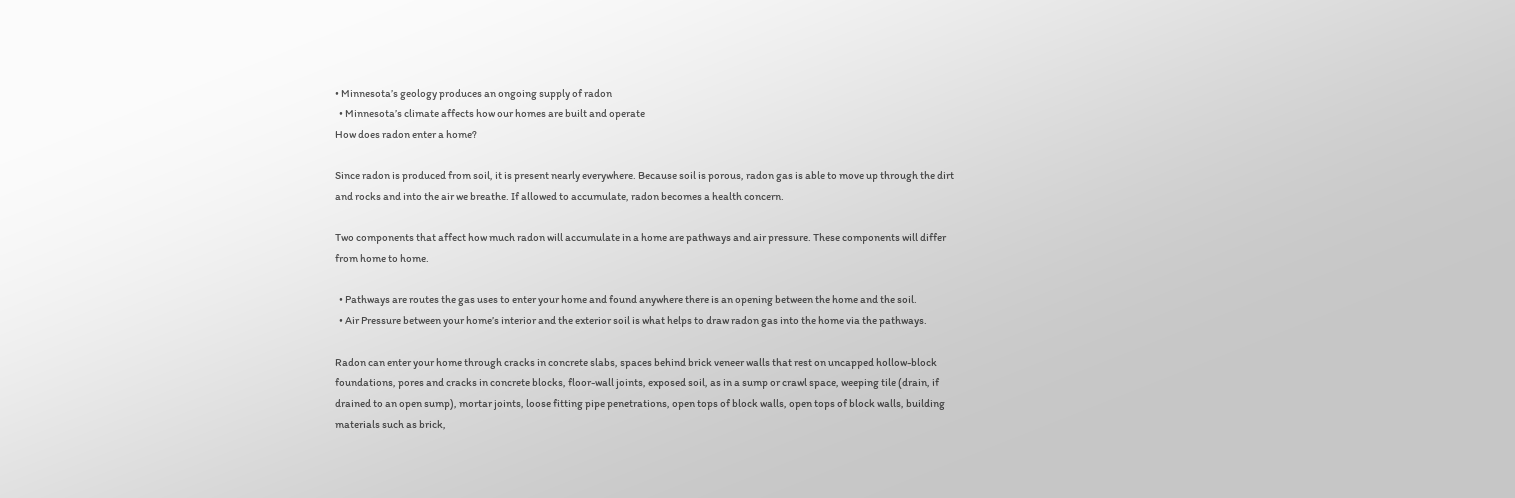• Minnesota’s geology produces an ongoing supply of radon
  • Minnesota’s climate affects how our homes are built and operate
How does radon enter a home?

Since radon is produced from soil, it is present nearly everywhere. Because soil is porous, radon gas is able to move up through the dirt and rocks and into the air we breathe. If allowed to accumulate, radon becomes a health concern.

Two components that affect how much radon will accumulate in a home are pathways and air pressure. These components will differ from home to home.

  • Pathways are routes the gas uses to enter your home and found anywhere there is an opening between the home and the soil.
  • Air Pressure between your home’s interior and the exterior soil is what helps to draw radon gas into the home via the pathways.

Radon can enter your home through cracks in concrete slabs, spaces behind brick veneer walls that rest on uncapped hollow-block foundations, pores and cracks in concrete blocks, floor-wall joints, exposed soil, as in a sump or crawl space, weeping tile (drain, if drained to an open sump), mortar joints, loose fitting pipe penetrations, open tops of block walls, open tops of block walls, building materials such as brick,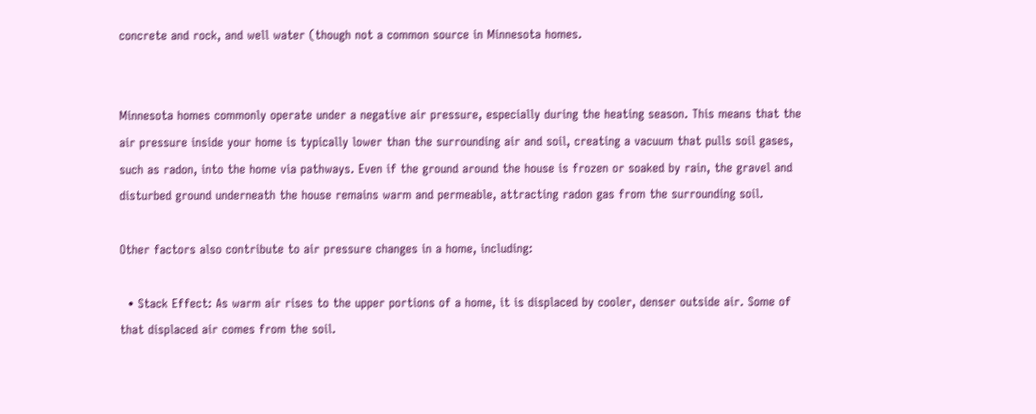concrete and rock, and well water (though not a common source in Minnesota homes.


Minnesota homes commonly operate under a negative air pressure, especially during the heating season. This means that the air pressure inside your home is typically lower than the surrounding air and soil, creating a vacuum that pulls soil gases, such as radon, into the home via pathways. Even if the ground around the house is frozen or soaked by rain, the gravel and disturbed ground underneath the house remains warm and permeable, attracting radon gas from the surrounding soil.

Other factors also contribute to air pressure changes in a home, including:

  • Stack Effect: As warm air rises to the upper portions of a home, it is displaced by cooler, denser outside air. Some of that displaced air comes from the soil.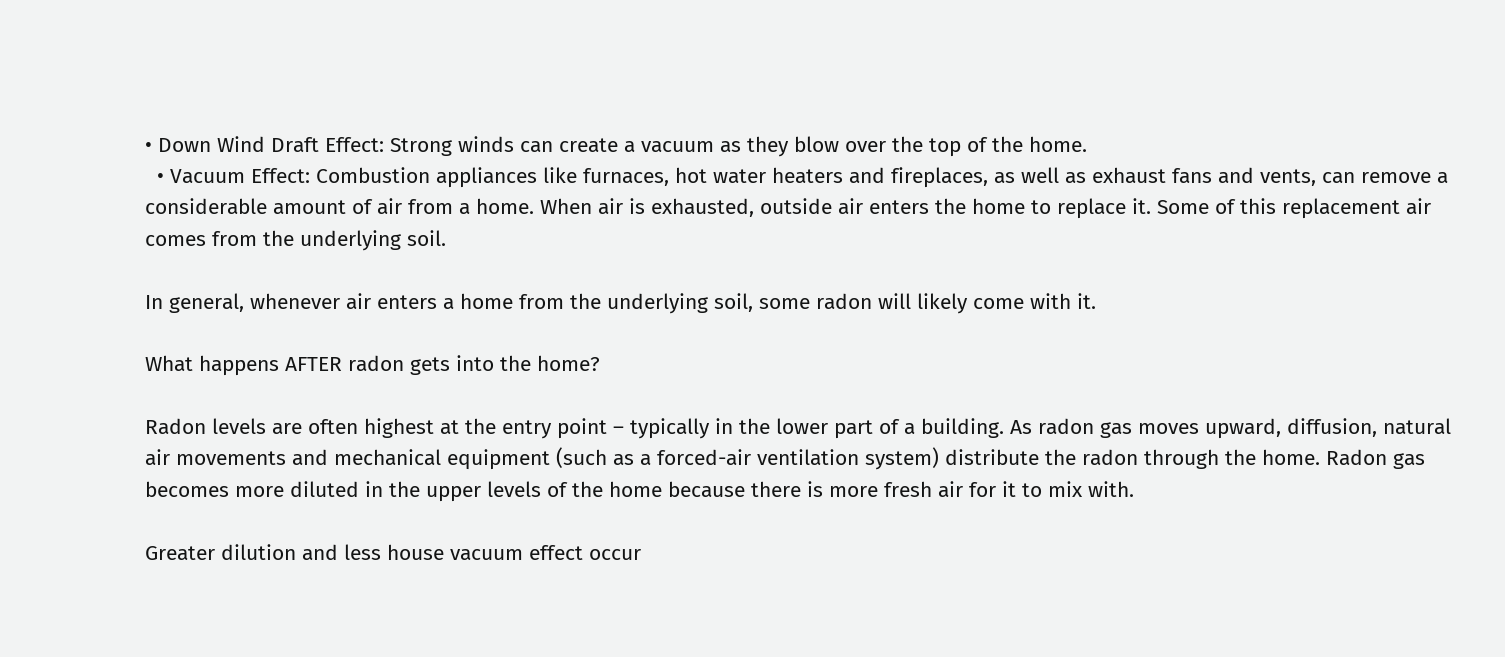• Down Wind Draft Effect: Strong winds can create a vacuum as they blow over the top of the home.
  • Vacuum Effect: Combustion appliances like furnaces, hot water heaters and fireplaces, as well as exhaust fans and vents, can remove a considerable amount of air from a home. When air is exhausted, outside air enters the home to replace it. Some of this replacement air comes from the underlying soil.

In general, whenever air enters a home from the underlying soil, some radon will likely come with it.

What happens AFTER radon gets into the home?

Radon levels are often highest at the entry point – typically in the lower part of a building. As radon gas moves upward, diffusion, natural air movements and mechanical equipment (such as a forced-air ventilation system) distribute the radon through the home. Radon gas becomes more diluted in the upper levels of the home because there is more fresh air for it to mix with.

Greater dilution and less house vacuum effect occur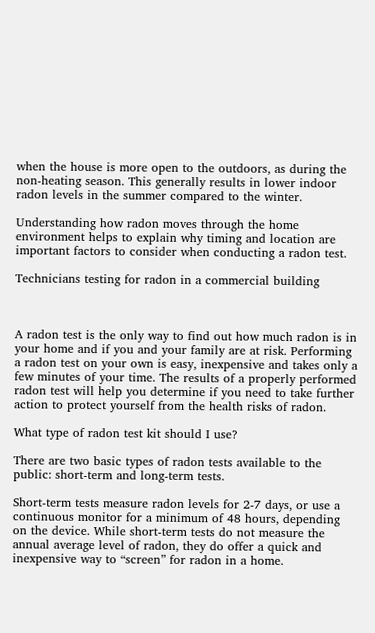when the house is more open to the outdoors, as during the non-heating season. This generally results in lower indoor radon levels in the summer compared to the winter.

Understanding how radon moves through the home environment helps to explain why timing and location are important factors to consider when conducting a radon test.

Technicians testing for radon in a commercial building



A radon test is the only way to find out how much radon is in your home and if you and your family are at risk. Performing a radon test on your own is easy, inexpensive and takes only a few minutes of your time. The results of a properly performed radon test will help you determine if you need to take further action to protect yourself from the health risks of radon.

What type of radon test kit should I use?

There are two basic types of radon tests available to the public: short-term and long-term tests.

Short-term tests measure radon levels for 2-7 days, or use a continuous monitor for a minimum of 48 hours, depending on the device. While short-term tests do not measure the annual average level of radon, they do offer a quick and inexpensive way to “screen” for radon in a home.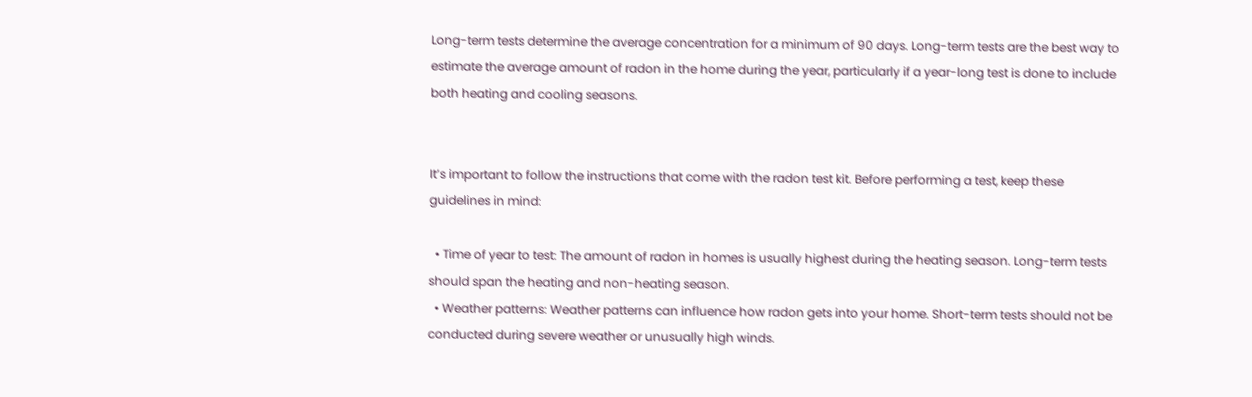Long-term tests determine the average concentration for a minimum of 90 days. Long-term tests are the best way to estimate the average amount of radon in the home during the year, particularly if a year-long test is done to include both heating and cooling seasons.


It’s important to follow the instructions that come with the radon test kit. Before performing a test, keep these guidelines in mind:

  • Time of year to test: The amount of radon in homes is usually highest during the heating season. Long-term tests should span the heating and non-heating season.
  • Weather patterns: Weather patterns can influence how radon gets into your home. Short-term tests should not be conducted during severe weather or unusually high winds.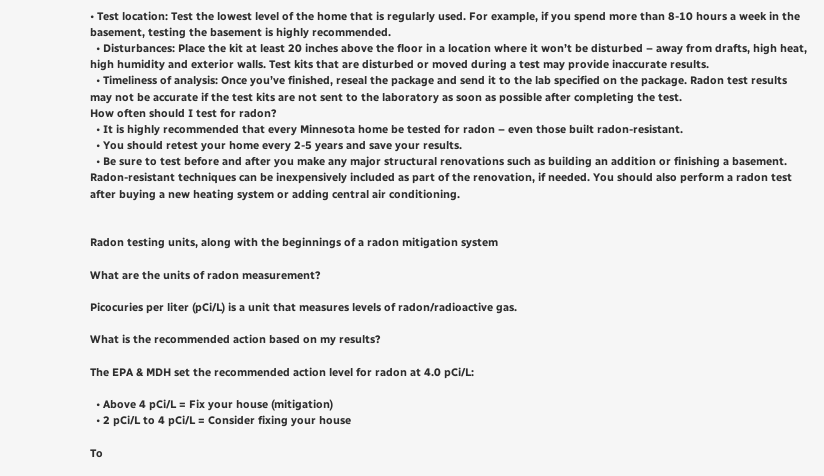• Test location: Test the lowest level of the home that is regularly used. For example, if you spend more than 8-10 hours a week in the basement, testing the basement is highly recommended.
  • Disturbances: Place the kit at least 20 inches above the floor in a location where it won’t be disturbed – away from drafts, high heat, high humidity and exterior walls. Test kits that are disturbed or moved during a test may provide inaccurate results.
  • Timeliness of analysis: Once you’ve finished, reseal the package and send it to the lab specified on the package. Radon test results may not be accurate if the test kits are not sent to the laboratory as soon as possible after completing the test.
How often should I test for radon?
  • It is highly recommended that every Minnesota home be tested for radon – even those built radon-resistant.
  • You should retest your home every 2-5 years and save your results.
  • Be sure to test before and after you make any major structural renovations such as building an addition or finishing a basement. Radon-resistant techniques can be inexpensively included as part of the renovation, if needed. You should also perform a radon test after buying a new heating system or adding central air conditioning.


Radon testing units, along with the beginnings of a radon mitigation system

What are the units of radon measurement?

Picocuries per liter (pCi/L) is a unit that measures levels of radon/radioactive gas.

What is the recommended action based on my results?

The EPA & MDH set the recommended action level for radon at 4.0 pCi/L:

  • Above 4 pCi/L = Fix your house (mitigation)
  • 2 pCi/L to 4 pCi/L = Consider fixing your house

To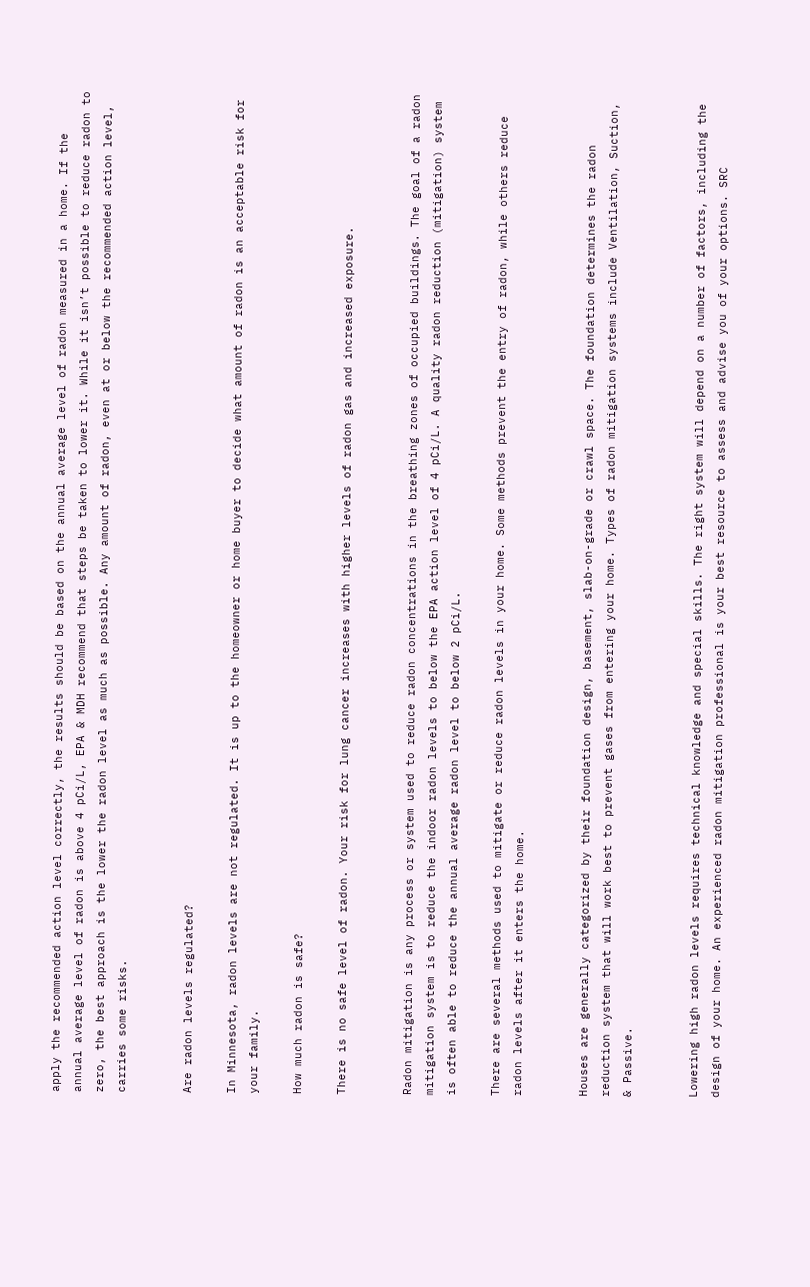apply the recommended action level correctly, the results should be based on the annual average level of radon measured in a home. If the annual average level of radon is above 4 pCi/L, EPA & MDH recommend that steps be taken to lower it. While it isn’t possible to reduce radon to zero, the best approach is the lower the radon level as much as possible. Any amount of radon, even at or below the recommended action level, carries some risks.


Are radon levels regulated?

In Minnesota, radon levels are not regulated. It is up to the homeowner or home buyer to decide what amount of radon is an acceptable risk for your family.

How much radon is safe?

There is no safe level of radon. Your risk for lung cancer increases with higher levels of radon gas and increased exposure.


Radon mitigation is any process or system used to reduce radon concentrations in the breathing zones of occupied buildings. The goal of a radon mitigation system is to reduce the indoor radon levels to below the EPA action level of 4 pCi/L. A quality radon reduction (mitigation) system is often able to reduce the annual average radon level to below 2 pCi/L.

There are several methods used to mitigate or reduce radon levels in your home. Some methods prevent the entry of radon, while others reduce radon levels after it enters the home.


Houses are generally categorized by their foundation design, basement, slab-on-grade or crawl space. The foundation determines the radon reduction system that will work best to prevent gases from entering your home. Types of radon mitigation systems include Ventilation, Suction, & Passive.


Lowering high radon levels requires technical knowledge and special skills. The right system will depend on a number of factors, including the design of your home. An experienced radon mitigation professional is your best resource to assess and advise you of your options. SRC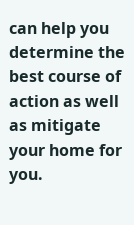can help you determine the best course of action as well as mitigate your home for you.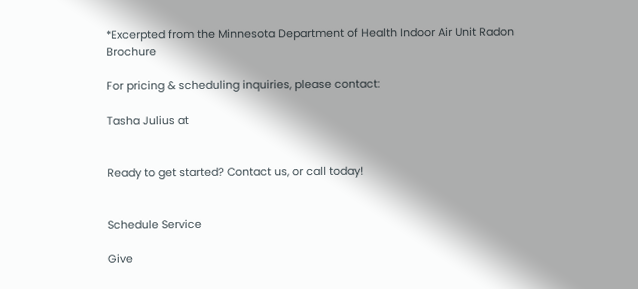*Excerpted from the Minnesota Department of Health Indoor Air Unit Radon Brochure

For pricing & scheduling inquiries, please contact:

Tasha Julius at


Ready to get started? Contact us, or call today!


Schedule Service

Give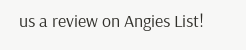us a review on Angies List!